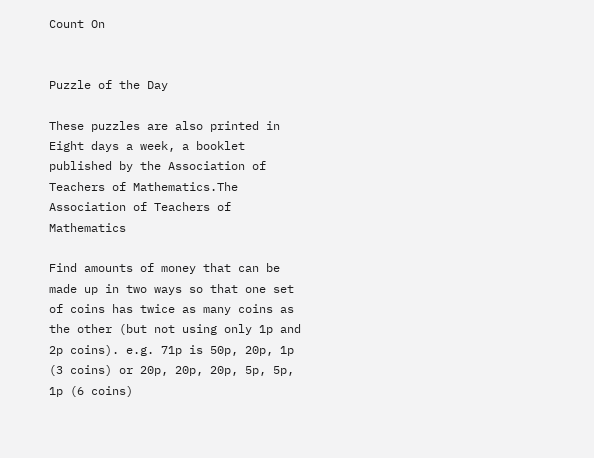Count On


Puzzle of the Day

These puzzles are also printed in Eight days a week, a booklet published by the Association of Teachers of Mathematics.The Association of Teachers of Mathematics

Find amounts of money that can be made up in two ways so that one set of coins has twice as many coins as the other (but not using only 1p and 2p coins). e.g. 71p is 50p, 20p, 1p (3 coins) or 20p, 20p, 20p, 5p, 5p, 1p (6 coins)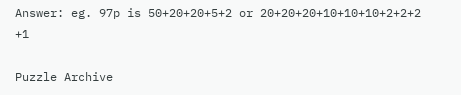Answer: eg. 97p is 50+20+20+5+2 or 20+20+20+10+10+10+2+2+2 +1

Puzzle Archive